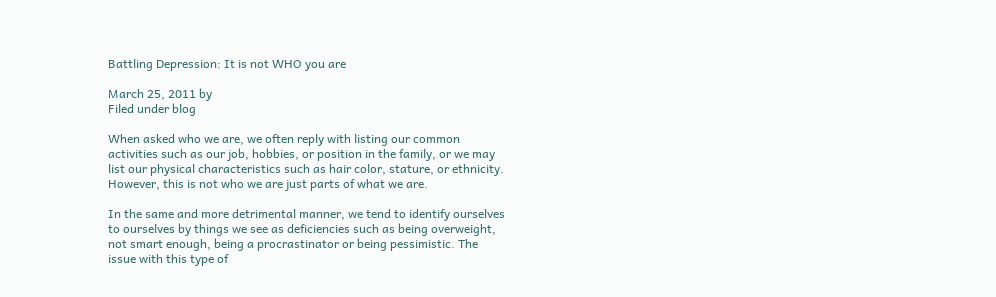Battling Depression: It is not WHO you are

March 25, 2011 by
Filed under blog

When asked who we are, we often reply with listing our common activities such as our job, hobbies, or position in the family, or we may list our physical characteristics such as hair color, stature, or ethnicity. However, this is not who we are just parts of what we are.

In the same and more detrimental manner, we tend to identify ourselves to ourselves by things we see as deficiencies such as being overweight, not smart enough, being a procrastinator or being pessimistic. The issue with this type of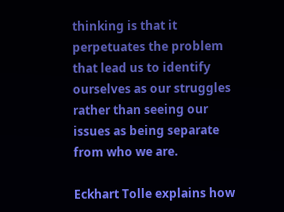thinking is that it perpetuates the problem that lead us to identify ourselves as our struggles rather than seeing our issues as being separate from who we are.

Eckhart Tolle explains how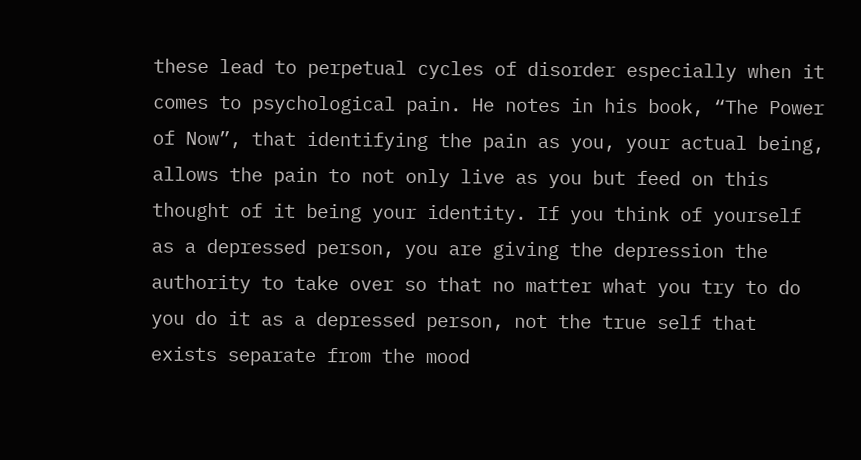these lead to perpetual cycles of disorder especially when it comes to psychological pain. He notes in his book, “The Power of Now”, that identifying the pain as you, your actual being, allows the pain to not only live as you but feed on this thought of it being your identity. If you think of yourself as a depressed person, you are giving the depression the authority to take over so that no matter what you try to do you do it as a depressed person, not the true self that exists separate from the mood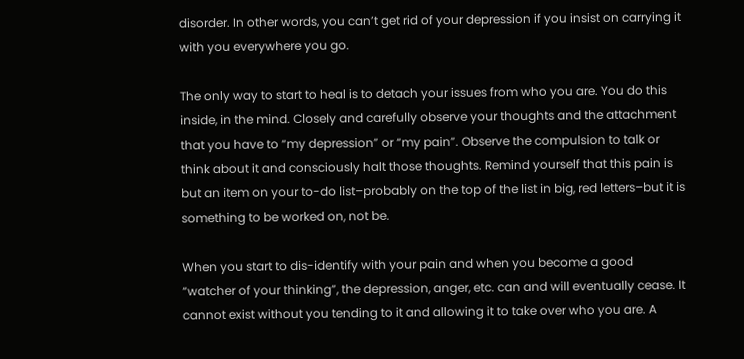disorder. In other words, you can’t get rid of your depression if you insist on carrying it with you everywhere you go.

The only way to start to heal is to detach your issues from who you are. You do this inside, in the mind. Closely and carefully observe your thoughts and the attachment that you have to “my depression” or “my pain”. Observe the compulsion to talk or think about it and consciously halt those thoughts. Remind yourself that this pain is but an item on your to-do list–probably on the top of the list in big, red letters–but it is something to be worked on, not be.

When you start to dis-identify with your pain and when you become a good “watcher of your thinking”, the depression, anger, etc. can and will eventually cease. It cannot exist without you tending to it and allowing it to take over who you are. A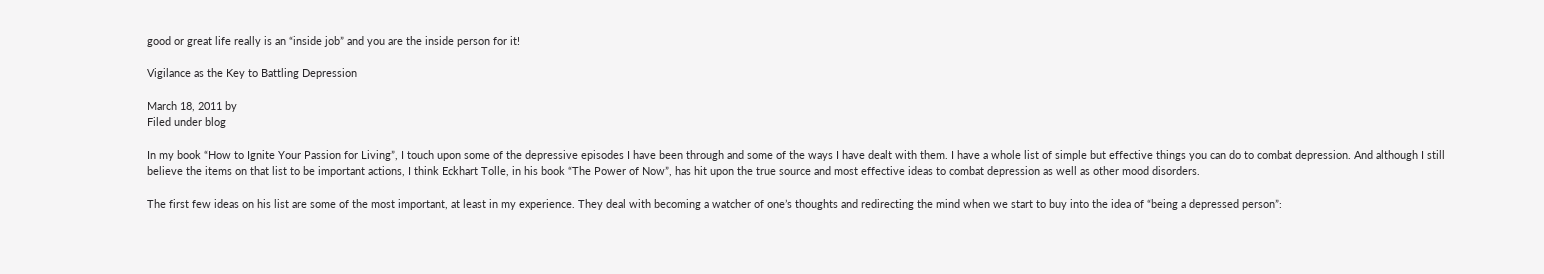good or great life really is an “inside job” and you are the inside person for it!

Vigilance as the Key to Battling Depression

March 18, 2011 by
Filed under blog

In my book “How to Ignite Your Passion for Living”, I touch upon some of the depressive episodes I have been through and some of the ways I have dealt with them. I have a whole list of simple but effective things you can do to combat depression. And although I still believe the items on that list to be important actions, I think Eckhart Tolle, in his book “The Power of Now”, has hit upon the true source and most effective ideas to combat depression as well as other mood disorders.

The first few ideas on his list are some of the most important, at least in my experience. They deal with becoming a watcher of one’s thoughts and redirecting the mind when we start to buy into the idea of “being a depressed person”: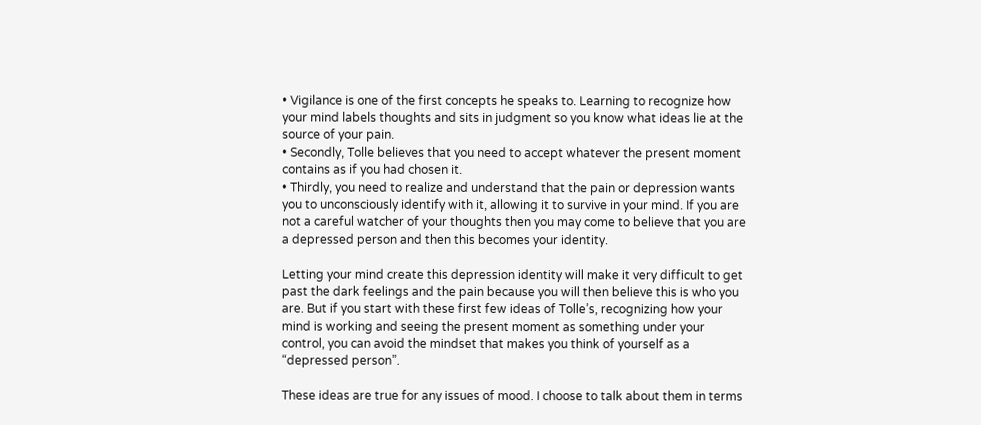• Vigilance is one of the first concepts he speaks to. Learning to recognize how your mind labels thoughts and sits in judgment so you know what ideas lie at the source of your pain.
• Secondly, Tolle believes that you need to accept whatever the present moment contains as if you had chosen it.
• Thirdly, you need to realize and understand that the pain or depression wants you to unconsciously identify with it, allowing it to survive in your mind. If you are not a careful watcher of your thoughts then you may come to believe that you are a depressed person and then this becomes your identity.

Letting your mind create this depression identity will make it very difficult to get past the dark feelings and the pain because you will then believe this is who you are. But if you start with these first few ideas of Tolle’s, recognizing how your mind is working and seeing the present moment as something under your control, you can avoid the mindset that makes you think of yourself as a “depressed person”.

These ideas are true for any issues of mood. I choose to talk about them in terms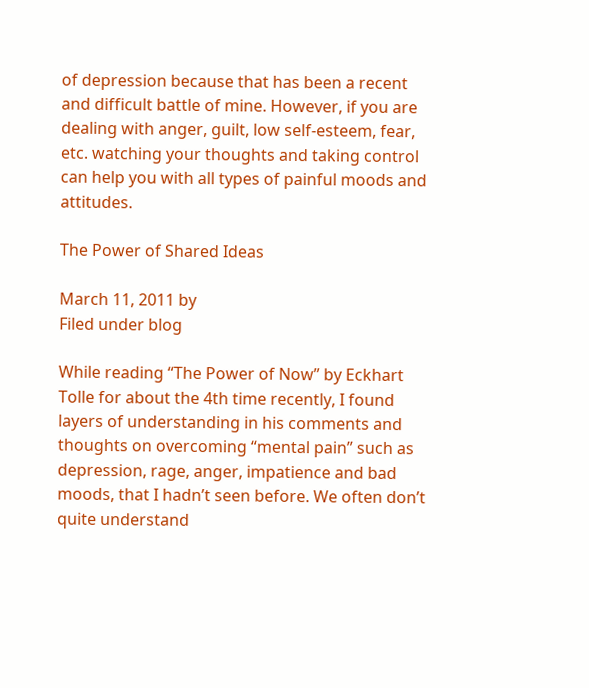of depression because that has been a recent and difficult battle of mine. However, if you are dealing with anger, guilt, low self-esteem, fear, etc. watching your thoughts and taking control can help you with all types of painful moods and attitudes.

The Power of Shared Ideas

March 11, 2011 by
Filed under blog

While reading “The Power of Now” by Eckhart Tolle for about the 4th time recently, I found layers of understanding in his comments and thoughts on overcoming “mental pain” such as depression, rage, anger, impatience and bad moods, that I hadn’t seen before. We often don’t quite understand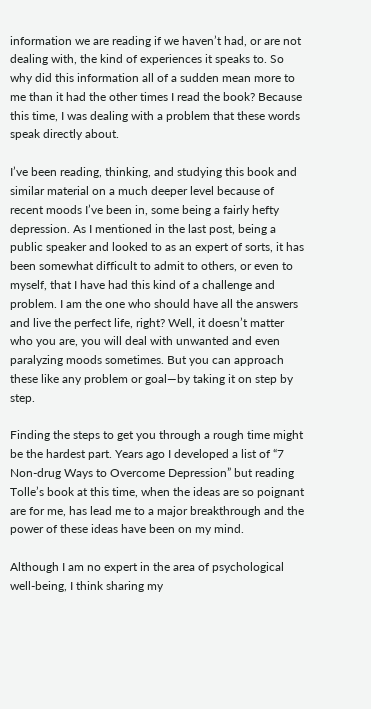information we are reading if we haven’t had, or are not dealing with, the kind of experiences it speaks to. So why did this information all of a sudden mean more to me than it had the other times I read the book? Because this time, I was dealing with a problem that these words speak directly about.

I’ve been reading, thinking, and studying this book and similar material on a much deeper level because of recent moods I’ve been in, some being a fairly hefty depression. As I mentioned in the last post, being a public speaker and looked to as an expert of sorts, it has been somewhat difficult to admit to others, or even to myself, that I have had this kind of a challenge and problem. I am the one who should have all the answers and live the perfect life, right? Well, it doesn’t matter who you are, you will deal with unwanted and even paralyzing moods sometimes. But you can approach these like any problem or goal—by taking it on step by step.

Finding the steps to get you through a rough time might be the hardest part. Years ago I developed a list of “7 Non-drug Ways to Overcome Depression” but reading Tolle’s book at this time, when the ideas are so poignant are for me, has lead me to a major breakthrough and the power of these ideas have been on my mind.

Although I am no expert in the area of psychological well-being, I think sharing my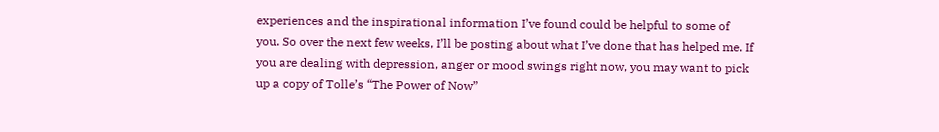experiences and the inspirational information I’ve found could be helpful to some of you. So over the next few weeks, I’ll be posting about what I’ve done that has helped me. If you are dealing with depression, anger or mood swings right now, you may want to pick up a copy of Tolle’s “The Power of Now”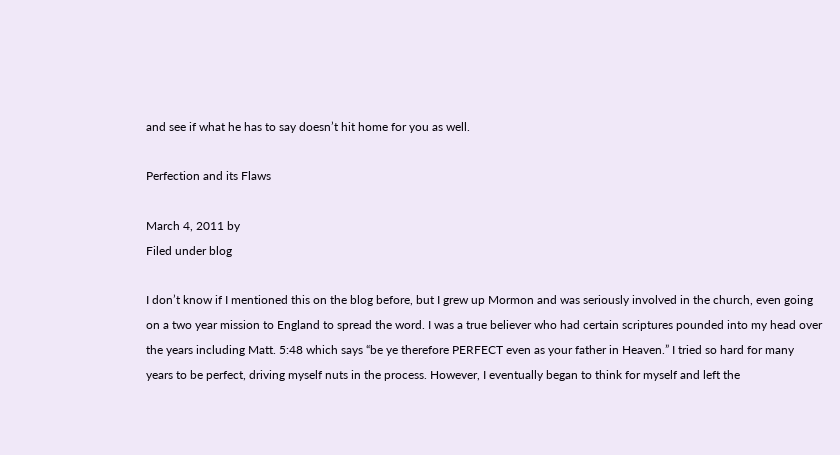and see if what he has to say doesn’t hit home for you as well.

Perfection and its Flaws

March 4, 2011 by
Filed under blog

I don’t know if I mentioned this on the blog before, but I grew up Mormon and was seriously involved in the church, even going on a two year mission to England to spread the word. I was a true believer who had certain scriptures pounded into my head over the years including Matt. 5:48 which says “be ye therefore PERFECT even as your father in Heaven.” I tried so hard for many years to be perfect, driving myself nuts in the process. However, I eventually began to think for myself and left the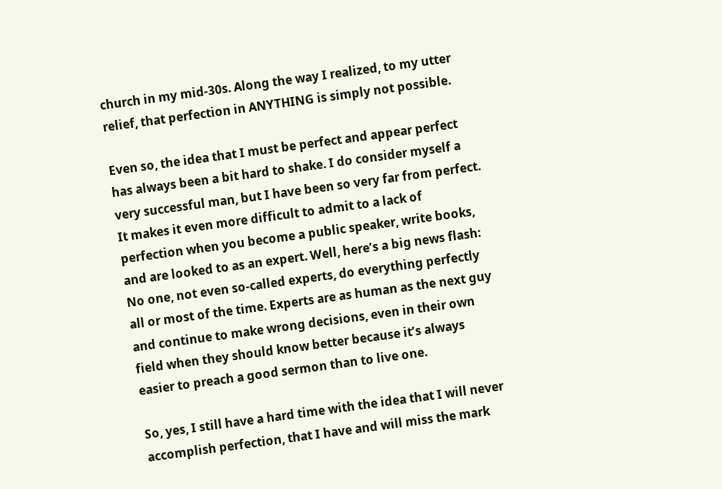church in my mid-30s. Along the way I realized, to my utter relief, that perfection in ANYTHING is simply not possible.

Even so, the idea that I must be perfect and appear perfect has always been a bit hard to shake. I do consider myself a very successful man, but I have been so very far from perfect. It makes it even more difficult to admit to a lack of perfection when you become a public speaker, write books, and are looked to as an expert. Well, here’s a big news flash: No one, not even so-called experts, do everything perfectly all or most of the time. Experts are as human as the next guy and continue to make wrong decisions, even in their own field when they should know better because it’s always easier to preach a good sermon than to live one.

So, yes, I still have a hard time with the idea that I will never accomplish perfection, that I have and will miss the mark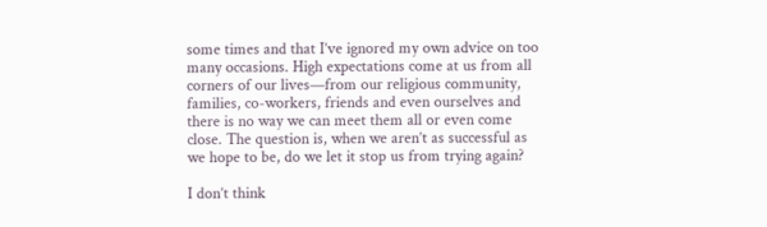some times and that I’ve ignored my own advice on too many occasions. High expectations come at us from all corners of our lives—from our religious community, families, co-workers, friends and even ourselves and there is no way we can meet them all or even come close. The question is, when we aren’t as successful as we hope to be, do we let it stop us from trying again?

I don’t think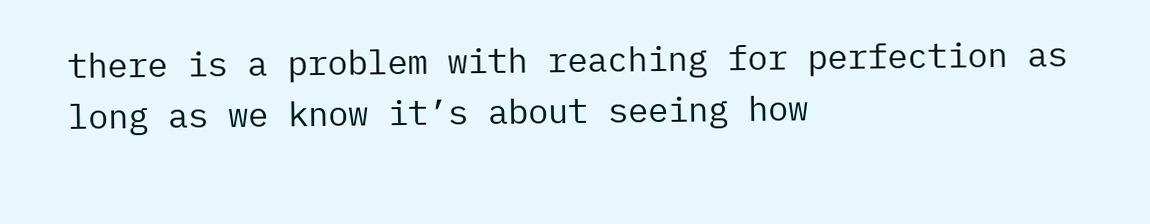there is a problem with reaching for perfection as long as we know it’s about seeing how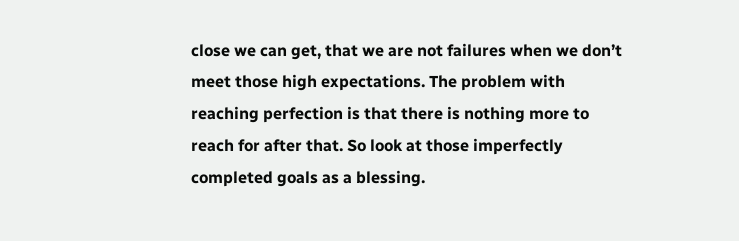close we can get, that we are not failures when we don’t meet those high expectations. The problem with reaching perfection is that there is nothing more to reach for after that. So look at those imperfectly completed goals as a blessing.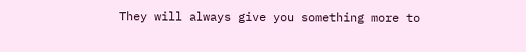They will always give you something more to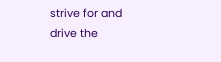strive for and drive the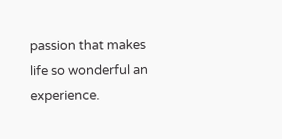passion that makes life so wonderful an experience.